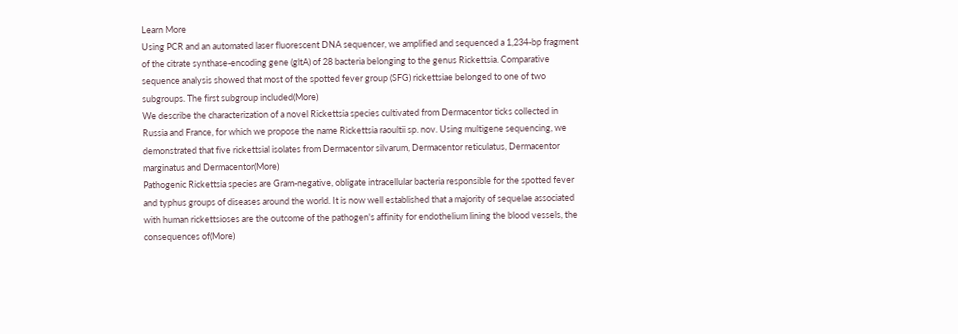Learn More
Using PCR and an automated laser fluorescent DNA sequencer, we amplified and sequenced a 1,234-bp fragment of the citrate synthase-encoding gene (gltA) of 28 bacteria belonging to the genus Rickettsia. Comparative sequence analysis showed that most of the spotted fever group (SFG) rickettsiae belonged to one of two subgroups. The first subgroup included(More)
We describe the characterization of a novel Rickettsia species cultivated from Dermacentor ticks collected in Russia and France, for which we propose the name Rickettsia raoultii sp. nov. Using multigene sequencing, we demonstrated that five rickettsial isolates from Dermacentor silvarum, Dermacentor reticulatus, Dermacentor marginatus and Dermacentor(More)
Pathogenic Rickettsia species are Gram-negative, obligate intracellular bacteria responsible for the spotted fever and typhus groups of diseases around the world. It is now well established that a majority of sequelae associated with human rickettsioses are the outcome of the pathogen's affinity for endothelium lining the blood vessels, the consequences of(More)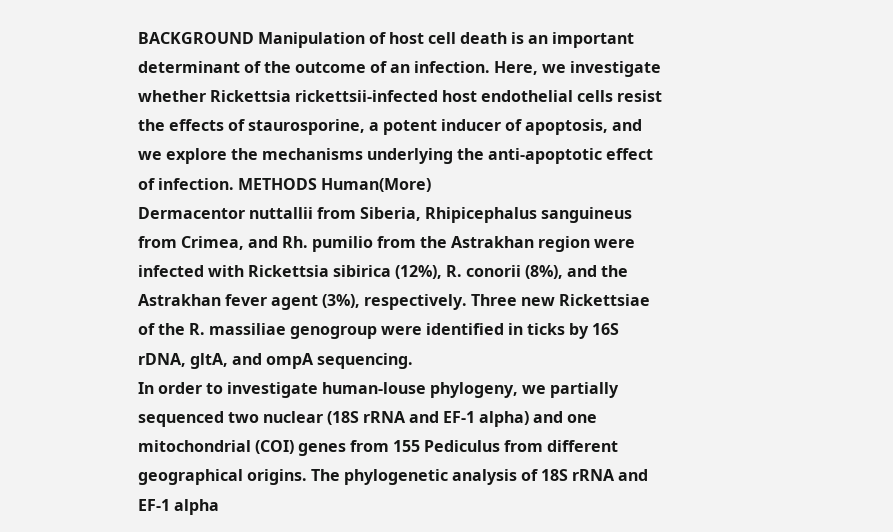BACKGROUND Manipulation of host cell death is an important determinant of the outcome of an infection. Here, we investigate whether Rickettsia rickettsii-infected host endothelial cells resist the effects of staurosporine, a potent inducer of apoptosis, and we explore the mechanisms underlying the anti-apoptotic effect of infection. METHODS Human(More)
Dermacentor nuttallii from Siberia, Rhipicephalus sanguineus from Crimea, and Rh. pumilio from the Astrakhan region were infected with Rickettsia sibirica (12%), R. conorii (8%), and the Astrakhan fever agent (3%), respectively. Three new Rickettsiae of the R. massiliae genogroup were identified in ticks by 16S rDNA, gltA, and ompA sequencing.
In order to investigate human-louse phylogeny, we partially sequenced two nuclear (18S rRNA and EF-1 alpha) and one mitochondrial (COI) genes from 155 Pediculus from different geographical origins. The phylogenetic analysis of 18S rRNA and EF-1 alpha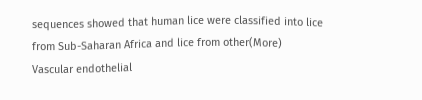sequences showed that human lice were classified into lice from Sub-Saharan Africa and lice from other(More)
Vascular endothelial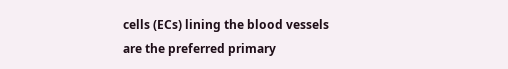cells (ECs) lining the blood vessels are the preferred primary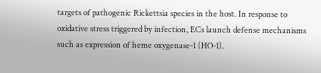targets of pathogenic Rickettsia species in the host. In response to oxidative stress triggered by infection, ECs launch defense mechanisms such as expression of heme oxygenase-1 (HO-1).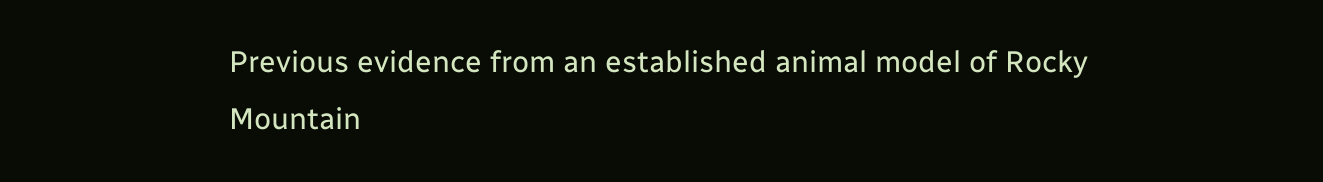Previous evidence from an established animal model of Rocky Mountain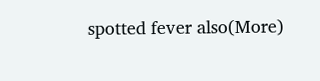spotted fever also(More)